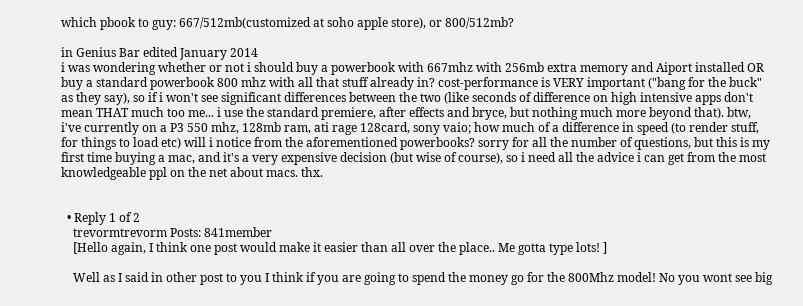which pbook to guy: 667/512mb(customized at soho apple store), or 800/512mb?

in Genius Bar edited January 2014
i was wondering whether or not i should buy a powerbook with 667mhz with 256mb extra memory and Aiport installed OR buy a standard powerbook 800 mhz with all that stuff already in? cost-performance is VERY important ("bang for the buck" as they say), so if i won't see significant differences between the two (like seconds of difference on high intensive apps don't mean THAT much too me... i use the standard premiere, after effects and bryce, but nothing much more beyond that). btw, i've currently on a P3 550 mhz, 128mb ram, ati rage 128card, sony vaio; how much of a difference in speed (to render stuff, for things to load etc) will i notice from the aforementioned powerbooks? sorry for all the number of questions, but this is my first time buying a mac, and it's a very expensive decision (but wise of course), so i need all the advice i can get from the most knowledgeable ppl on the net about macs. thx.


  • Reply 1 of 2
    trevormtrevorm Posts: 841member
    [Hello again, I think one post would make it easier than all over the place.. Me gotta type lots! ]

    Well as I said in other post to you I think if you are going to spend the money go for the 800Mhz model! No you wont see big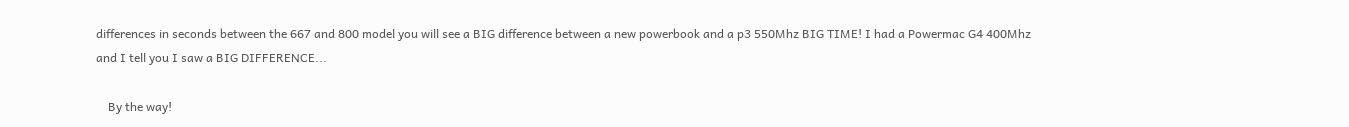differences in seconds between the 667 and 800 model you will see a BIG difference between a new powerbook and a p3 550Mhz BIG TIME! I had a Powermac G4 400Mhz and I tell you I saw a BIG DIFFERENCE...

    By the way!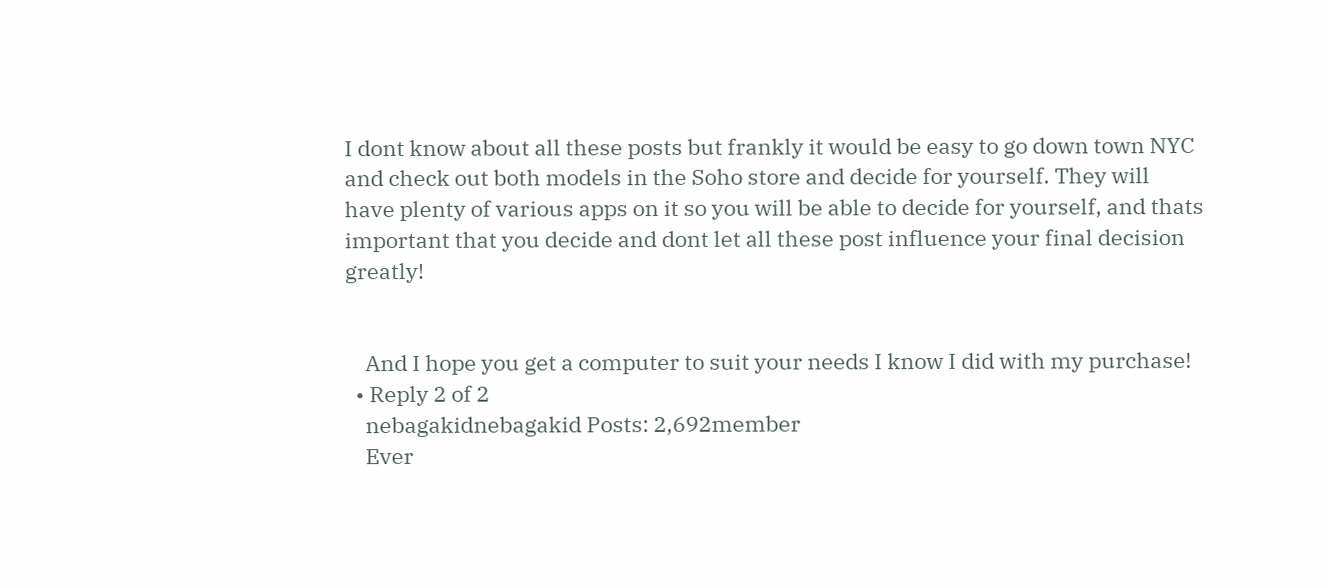I dont know about all these posts but frankly it would be easy to go down town NYC and check out both models in the Soho store and decide for yourself. They will have plenty of various apps on it so you will be able to decide for yourself, and thats important that you decide and dont let all these post influence your final decision greatly!


    And I hope you get a computer to suit your needs I know I did with my purchase!
  • Reply 2 of 2
    nebagakidnebagakid Posts: 2,692member
    Ever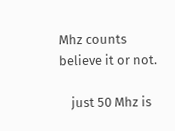Mhz counts believe it or not.

    just 50 Mhz is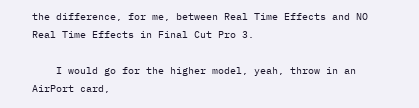the difference, for me, between Real Time Effects and NO Real Time Effects in Final Cut Pro 3.

    I would go for the higher model, yeah, throw in an AirPort card,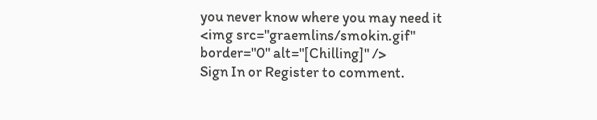you never know where you may need it <img src="graemlins/smokin.gif" border="0" alt="[Chilling]" />
Sign In or Register to comment.